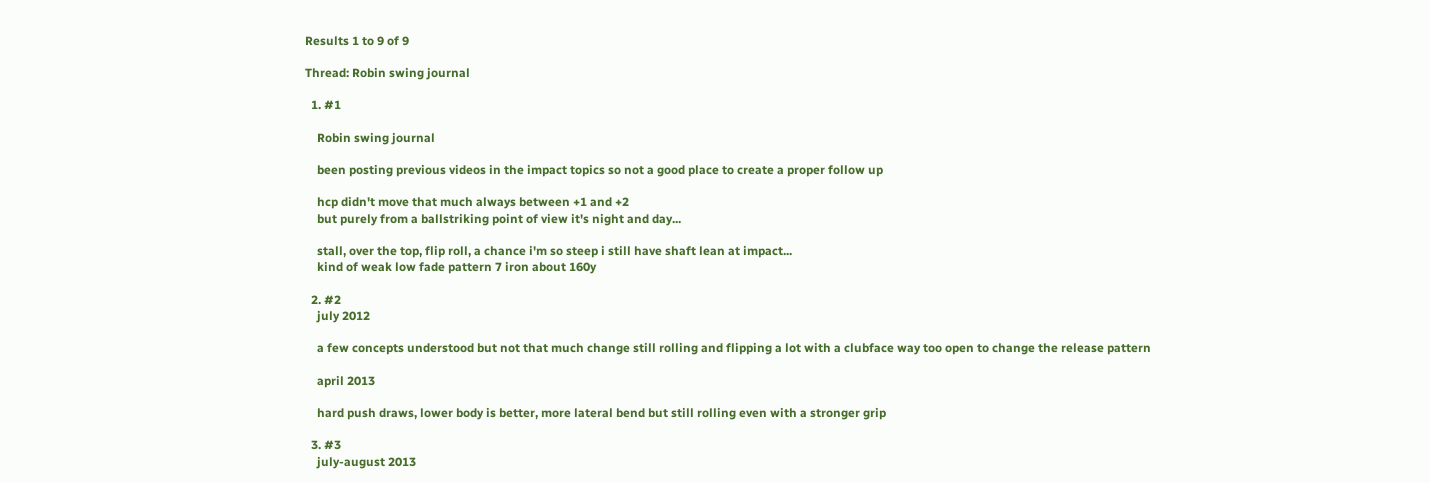Results 1 to 9 of 9

Thread: Robin swing journal

  1. #1

    Robin swing journal

    been posting previous videos in the impact topics so not a good place to create a proper follow up

    hcp didn't move that much always between +1 and +2
    but purely from a ballstriking point of view it's night and day...

    stall, over the top, flip roll, a chance i'm so steep i still have shaft lean at impact...
    kind of weak low fade pattern 7 iron about 160y

  2. #2
    july 2012

    a few concepts understood but not that much change still rolling and flipping a lot with a clubface way too open to change the release pattern

    april 2013

    hard push draws, lower body is better, more lateral bend but still rolling even with a stronger grip

  3. #3
    july-august 2013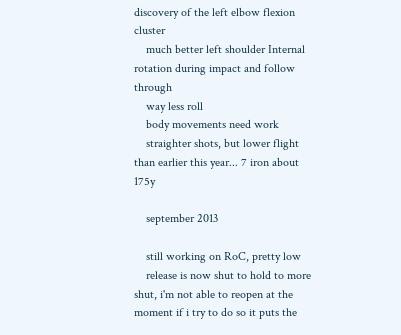discovery of the left elbow flexion cluster
    much better left shoulder Internal rotation during impact and follow through
    way less roll
    body movements need work
    straighter shots, but lower flight than earlier this year... 7 iron about 175y

    september 2013

    still working on RoC, pretty low
    release is now shut to hold to more shut, i'm not able to reopen at the moment if i try to do so it puts the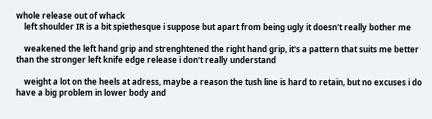whole release out of whack
    left shoulder IR is a bit spiethesque i suppose but apart from being ugly it doesn't really bother me

    weakened the left hand grip and strenghtened the right hand grip, it's a pattern that suits me better than the stronger left knife edge release i don't really understand

    weight a lot on the heels at adress, maybe a reason the tush line is hard to retain, but no excuses i do have a big problem in lower body and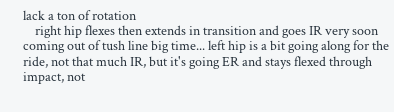lack a ton of rotation
    right hip flexes then extends in transition and goes IR very soon coming out of tush line big time... left hip is a bit going along for the ride, not that much IR, but it's going ER and stays flexed through impact, not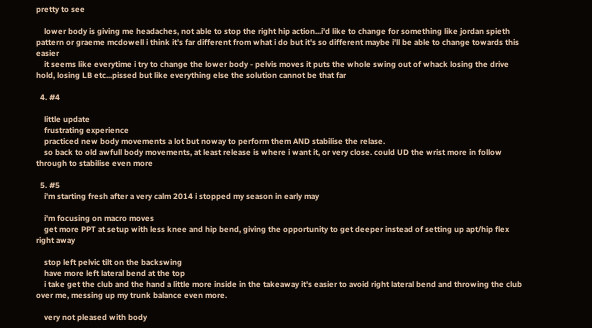pretty to see

    lower body is giving me headaches, not able to stop the right hip action...i'd like to change for something like jordan spieth pattern or graeme mcdowell i think it's far different from what i do but it's so different maybe i'll be able to change towards this easier
    it seems like everytime i try to change the lower body - pelvis moves it puts the whole swing out of whack losing the drive hold, losing LB etc...pissed but like everything else the solution cannot be that far

  4. #4

    little update
    frustrating experience
    practiced new body movements a lot but noway to perform them AND stabilise the relase.
    so back to old awfull body movements, at least release is where i want it, or very close. could UD the wrist more in follow through to stabilise even more

  5. #5
    i'm starting fresh after a very calm 2014 i stopped my season in early may

    i'm focusing on macro moves
    get more PPT at setup with less knee and hip bend, giving the opportunity to get deeper instead of setting up apt/hip flex right away

    stop left pelvic tilt on the backswing
    have more left lateral bend at the top
    i take get the club and the hand a little more inside in the takeaway it's easier to avoid right lateral bend and throwing the club over me, messing up my trunk balance even more.

    very not pleased with body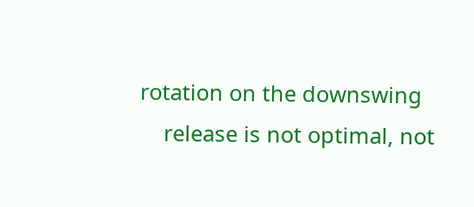rotation on the downswing
    release is not optimal, not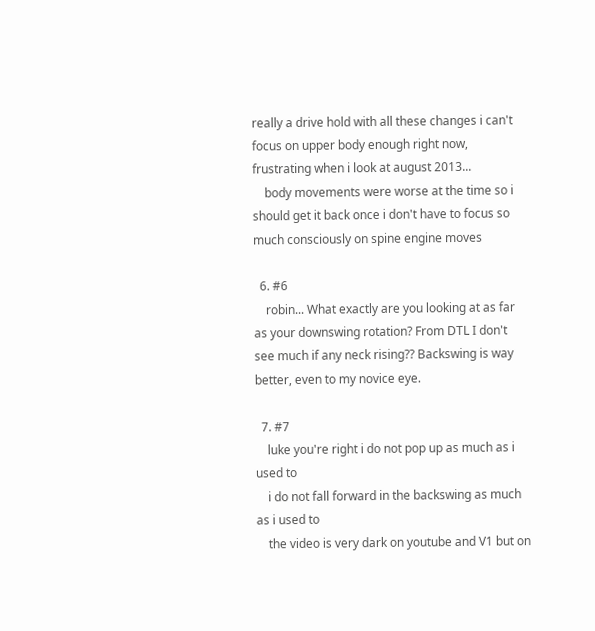really a drive hold with all these changes i can't focus on upper body enough right now, frustrating when i look at august 2013...
    body movements were worse at the time so i should get it back once i don't have to focus so much consciously on spine engine moves

  6. #6
    robin... What exactly are you looking at as far as your downswing rotation? From DTL I don't see much if any neck rising?? Backswing is way better, even to my novice eye.

  7. #7
    luke you're right i do not pop up as much as i used to
    i do not fall forward in the backswing as much as i used to
    the video is very dark on youtube and V1 but on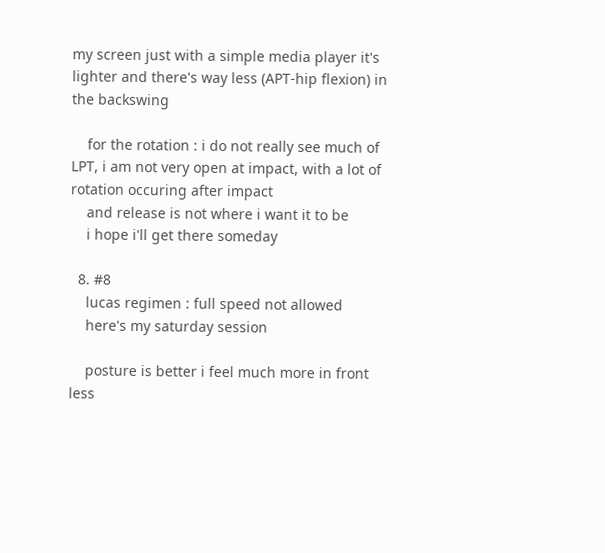my screen just with a simple media player it's lighter and there's way less (APT-hip flexion) in the backswing

    for the rotation : i do not really see much of LPT, i am not very open at impact, with a lot of rotation occuring after impact
    and release is not where i want it to be
    i hope i'll get there someday

  8. #8
    lucas regimen : full speed not allowed
    here's my saturday session

    posture is better i feel much more in front less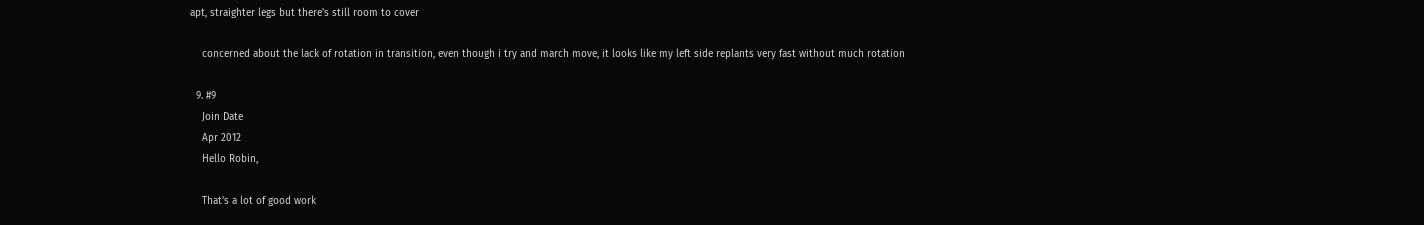apt, straighter legs but there's still room to cover

    concerned about the lack of rotation in transition, even though i try and march move, it looks like my left side replants very fast without much rotation

  9. #9
    Join Date
    Apr 2012
    Hello Robin,

    That's a lot of good work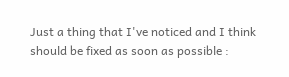Just a thing that I've noticed and I think should be fixed as soon as possible :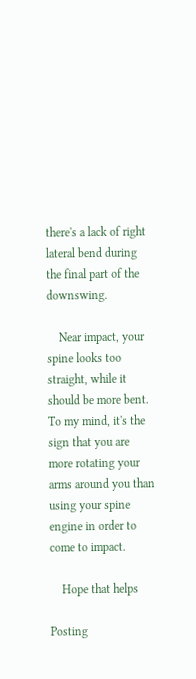there's a lack of right lateral bend during the final part of the downswing.

    Near impact, your spine looks too straight, while it should be more bent. To my mind, it's the sign that you are more rotating your arms around you than using your spine engine in order to come to impact.

    Hope that helps

Posting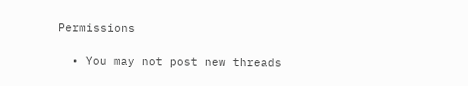Permissions

  • You may not post new threads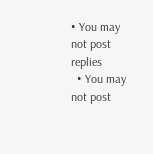• You may not post replies
  • You may not post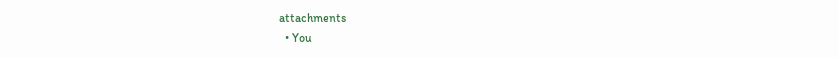attachments
  • You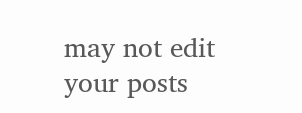may not edit your posts